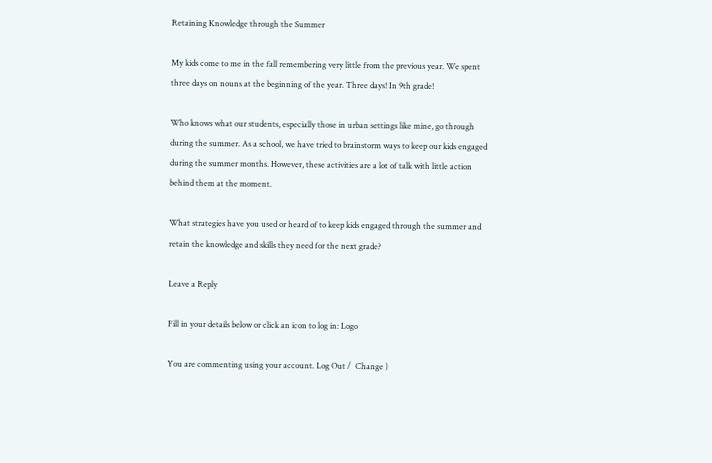Retaining Knowledge through the Summer

My kids come to me in the fall remembering very little from the previous year. We spent three days on nouns at the beginning of the year. Three days! In 9th grade!

Who knows what our students, especially those in urban settings like mine, go through during the summer. As a school, we have tried to brainstorm ways to keep our kids engaged during the summer months. However, these activities are a lot of talk with little action behind them at the moment.

What strategies have you used or heard of to keep kids engaged through the summer and retain the knowledge and skills they need for the next grade?

Leave a Reply

Fill in your details below or click an icon to log in: Logo

You are commenting using your account. Log Out /  Change )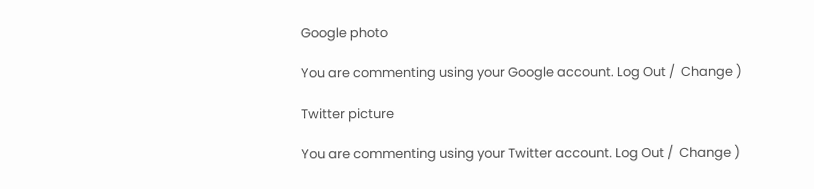Google photo

You are commenting using your Google account. Log Out /  Change )

Twitter picture

You are commenting using your Twitter account. Log Out /  Change )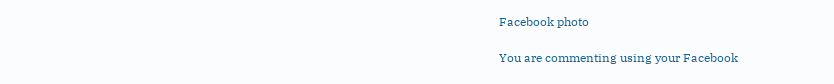Facebook photo

You are commenting using your Facebook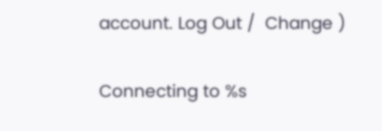account. Log Out /  Change )

Connecting to %s